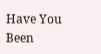Have You Been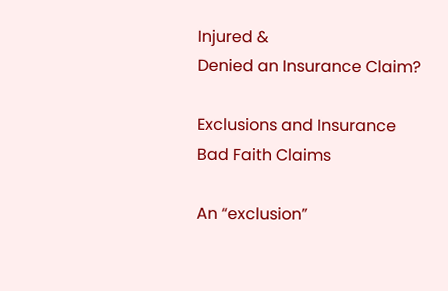Injured &
Denied an Insurance Claim?

Exclusions and Insurance Bad Faith Claims

An “exclusion”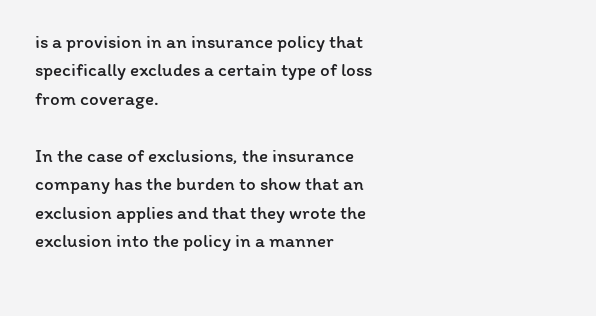is a provision in an insurance policy that specifically excludes a certain type of loss from coverage.

In the case of exclusions, the insurance company has the burden to show that an exclusion applies and that they wrote the exclusion into the policy in a manner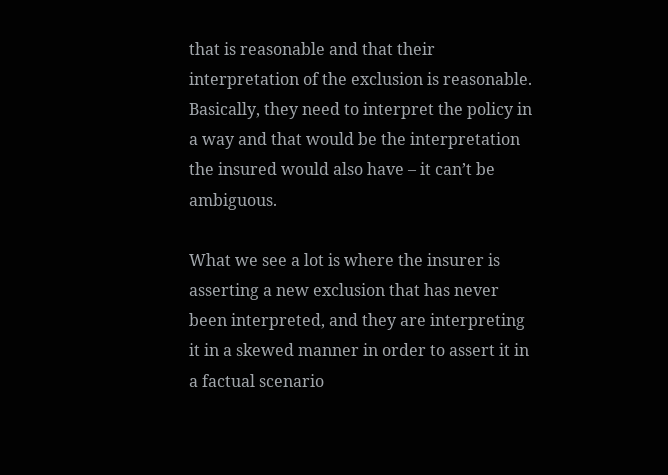that is reasonable and that their interpretation of the exclusion is reasonable. Basically, they need to interpret the policy in a way and that would be the interpretation the insured would also have – it can’t be ambiguous.

What we see a lot is where the insurer is asserting a new exclusion that has never been interpreted, and they are interpreting it in a skewed manner in order to assert it in a factual scenario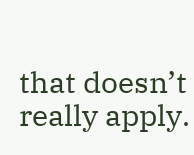that doesn’t really apply.